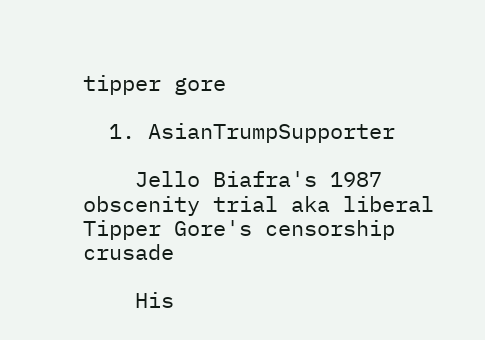tipper gore

  1. AsianTrumpSupporter

    Jello Biafra's 1987 obscenity trial aka liberal Tipper Gore's censorship crusade

    His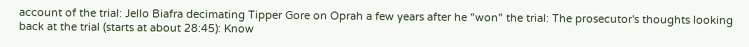account of the trial: Jello Biafra decimating Tipper Gore on Oprah a few years after he "won" the trial: The prosecutor's thoughts looking back at the trial (starts at about 28:45): Know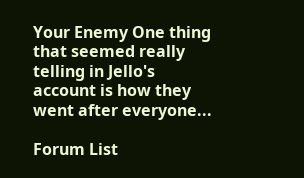Your Enemy One thing that seemed really telling in Jello's account is how they went after everyone...

Forum List